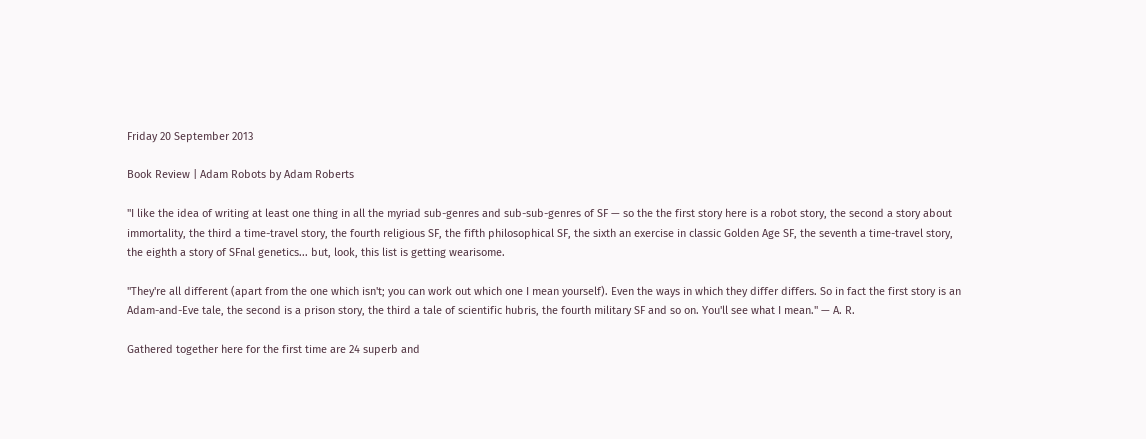Friday 20 September 2013

Book Review | Adam Robots by Adam Roberts

"I like the idea of writing at least one thing in all the myriad sub-genres and sub-sub-genres of SF — so the the first story here is a robot story, the second a story about immortality, the third a time-travel story, the fourth religious SF, the fifth philosophical SF, the sixth an exercise in classic Golden Age SF, the seventh a time-travel story, the eighth a story of SFnal genetics... but, look, this list is getting wearisome.

"They're all different (apart from the one which isn't; you can work out which one I mean yourself). Even the ways in which they differ differs. So in fact the first story is an Adam-and-Eve tale, the second is a prison story, the third a tale of scientific hubris, the fourth military SF and so on. You'll see what I mean." — A. R.

Gathered together here for the first time are 24 superb and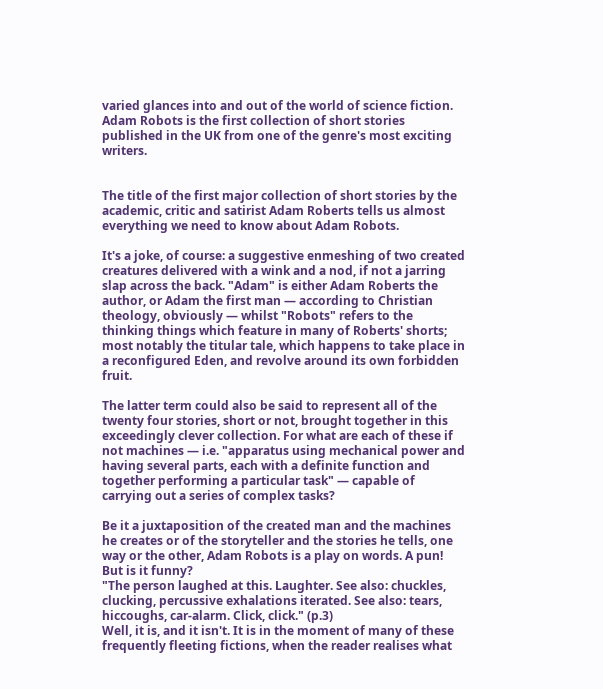varied glances into and out of the world of science fiction. Adam Robots is the first collection of short stories published in the UK from one of the genre's most exciting writers.


The title of the first major collection of short stories by the academic, critic and satirist Adam Roberts tells us almost everything we need to know about Adam Robots.

It's a joke, of course: a suggestive enmeshing of two created creatures delivered with a wink and a nod, if not a jarring slap across the back. "Adam" is either Adam Roberts the author, or Adam the first man — according to Christian theology, obviously — whilst "Robots" refers to the thinking things which feature in many of Roberts' shorts; most notably the titular tale, which happens to take place in a reconfigured Eden, and revolve around its own forbidden fruit.

The latter term could also be said to represent all of the twenty four stories, short or not, brought together in this exceedingly clever collection. For what are each of these if not machines — i.e. "apparatus using mechanical power and having several parts, each with a definite function and together performing a particular task" — capable of carrying out a series of complex tasks?

Be it a juxtaposition of the created man and the machines he creates or of the storyteller and the stories he tells, one way or the other, Adam Robots is a play on words. A pun! But is it funny?
"The person laughed at this. Laughter. See also: chuckles, clucking, percussive exhalations iterated. See also: tears, hiccoughs, car-alarm. Click, click." (p.3)
Well, it is, and it isn't. It is in the moment of many of these frequently fleeting fictions, when the reader realises what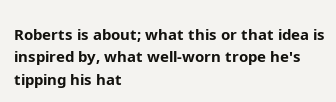Roberts is about; what this or that idea is inspired by, what well-worn trope he's tipping his hat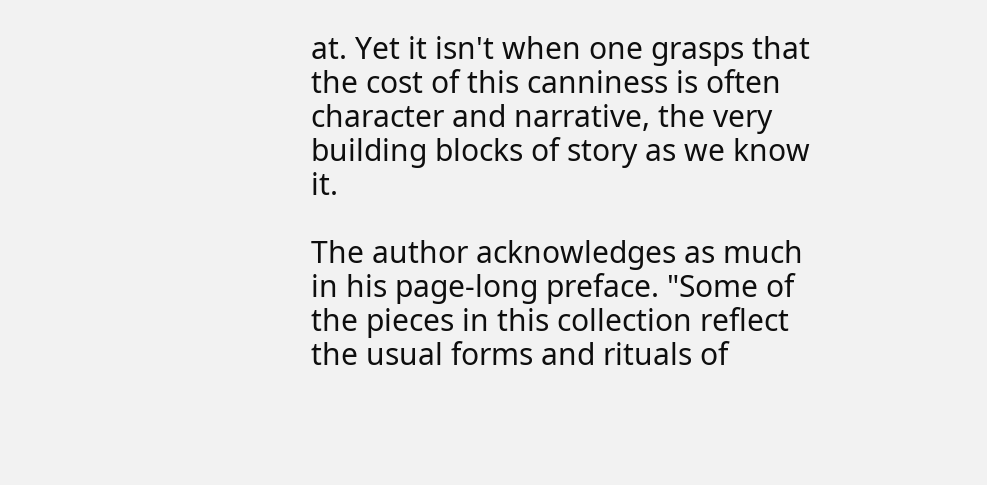at. Yet it isn't when one grasps that the cost of this canniness is often character and narrative, the very building blocks of story as we know it.

The author acknowledges as much in his page-long preface. "Some of the pieces in this collection reflect the usual forms and rituals of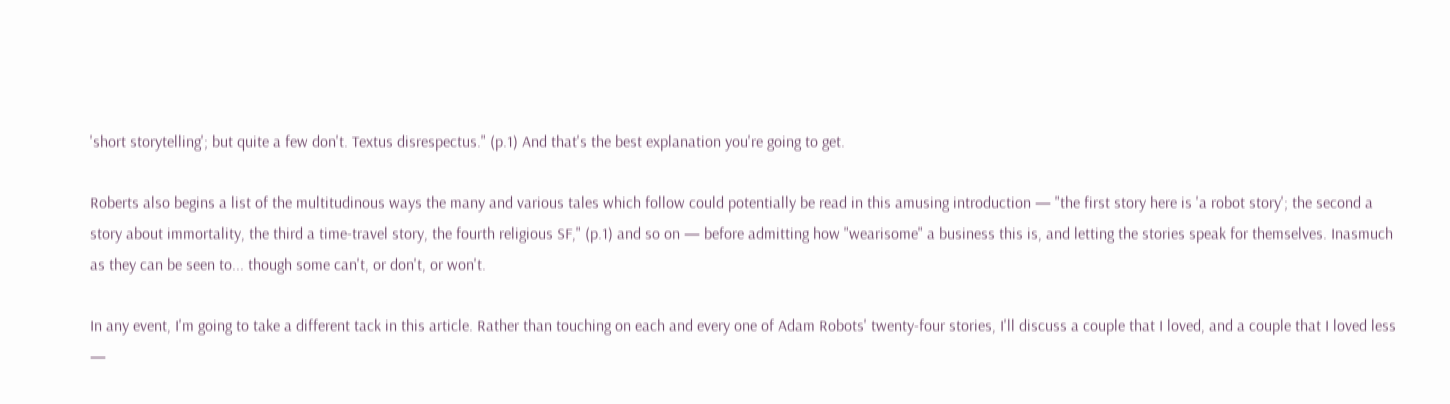'short storytelling'; but quite a few don't. Textus disrespectus." (p.1) And that's the best explanation you're going to get.

Roberts also begins a list of the multitudinous ways the many and various tales which follow could potentially be read in this amusing introduction — "the first story here is 'a robot story'; the second a story about immortality, the third a time-travel story, the fourth religious SF," (p.1) and so on — before admitting how "wearisome" a business this is, and letting the stories speak for themselves. Inasmuch as they can be seen to... though some can't, or don't, or won't.

In any event, I'm going to take a different tack in this article. Rather than touching on each and every one of Adam Robots' twenty-four stories, I'll discuss a couple that I loved, and a couple that I loved less —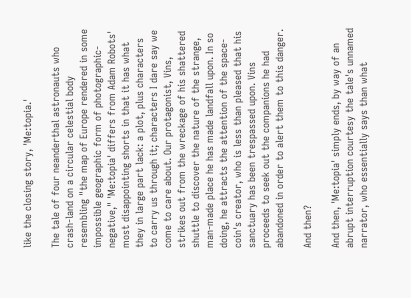like the closing story, 'Me:topia.'

The tale of four neanderthal astronauts who crash-land on a circular celestial body resembling "the map of Europe rendered in some impossible geographic form of photographic-negative," 'Me:topia' differs from Adam Robots' most disappointing shorts in that it has what they in large part lack: a plot, plus characters to carry us through it; characters I dare say we come to care about. Our protagonist, Vins, strikes out from the wreckage of his shattered shuttle to discover the nature of the strange, man-made place he has made landfall upon. In so doing, he attracts the attention of the space-coin's creator, who is less than pleased that his sanctuary has been trespassed upon. Vins proceeds to seek out the companions he had abandoned in order to alert them to this danger.

And then?

And then, 'Me:topia' simply ends, by way of an abrupt interruption courtesy the tale's unnamed narrator, who essentially says than what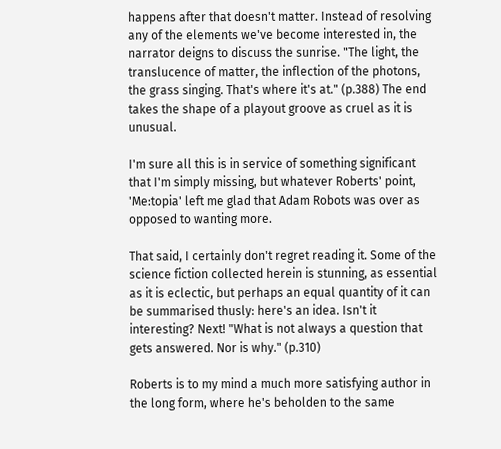happens after that doesn't matter. Instead of resolving any of the elements we've become interested in, the narrator deigns to discuss the sunrise. "The light, the translucence of matter, the inflection of the photons, the grass singing. That's where it's at." (p.388) The end takes the shape of a playout groove as cruel as it is unusual.

I'm sure all this is in service of something significant that I'm simply missing, but whatever Roberts' point, 'Me:topia' left me glad that Adam Robots was over as opposed to wanting more.

That said, I certainly don't regret reading it. Some of the science fiction collected herein is stunning, as essential as it is eclectic, but perhaps an equal quantity of it can be summarised thusly: here's an idea. Isn't it interesting? Next! "What is not always a question that gets answered. Nor is why." (p.310)

Roberts is to my mind a much more satisfying author in the long form, where he's beholden to the same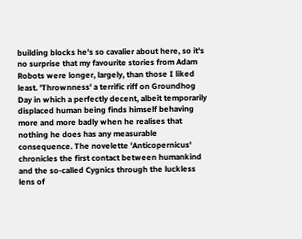building blocks he's so cavalier about here, so it's no surprise that my favourite stories from Adam Robots were longer, largely, than those I liked least. 'Thrownness' a terrific riff on Groundhog Day in which a perfectly decent, albeit temporarily displaced human being finds himself behaving more and more badly when he realises that nothing he does has any measurable consequence. The novelette 'Anticopernicus' chronicles the first contact between humankind and the so-called Cygnics through the luckless lens of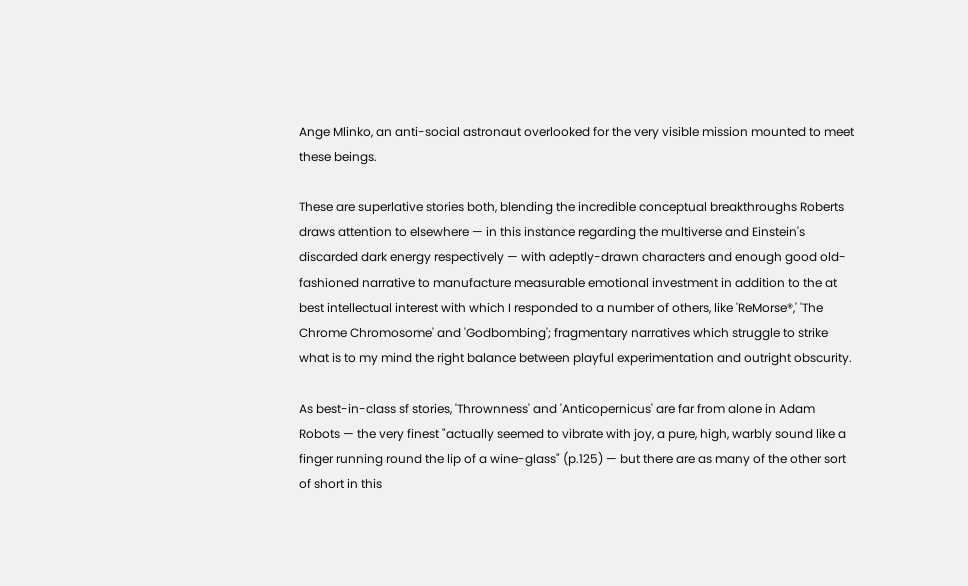Ange Mlinko, an anti-social astronaut overlooked for the very visible mission mounted to meet these beings.

These are superlative stories both, blending the incredible conceptual breakthroughs Roberts draws attention to elsewhere — in this instance regarding the multiverse and Einstein's discarded dark energy respectively — with adeptly-drawn characters and enough good old-fashioned narrative to manufacture measurable emotional investment in addition to the at best intellectual interest with which I responded to a number of others, like 'ReMorse®,' 'The Chrome Chromosome' and 'Godbombing'; fragmentary narratives which struggle to strike what is to my mind the right balance between playful experimentation and outright obscurity.

As best-in-class sf stories, 'Thrownness' and 'Anticopernicus' are far from alone in Adam Robots — the very finest "actually seemed to vibrate with joy, a pure, high, warbly sound like a finger running round the lip of a wine-glass" (p.125) — but there are as many of the other sort of short in this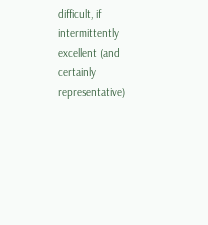difficult, if intermittently excellent (and certainly representative)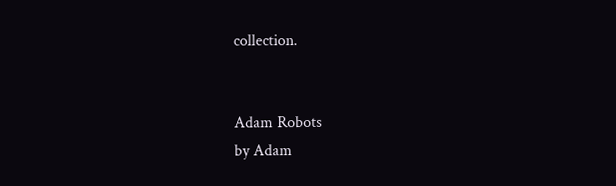collection.


Adam Robots
by Adam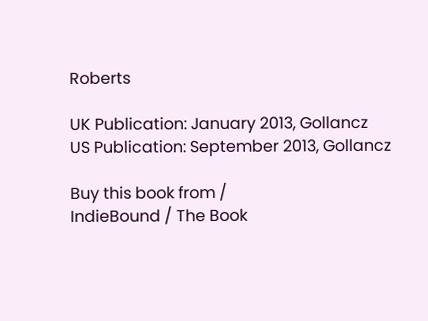Roberts

UK Publication: January 2013, Gollancz
US Publication: September 2013, Gollancz

Buy this book from /
IndieBound / The Book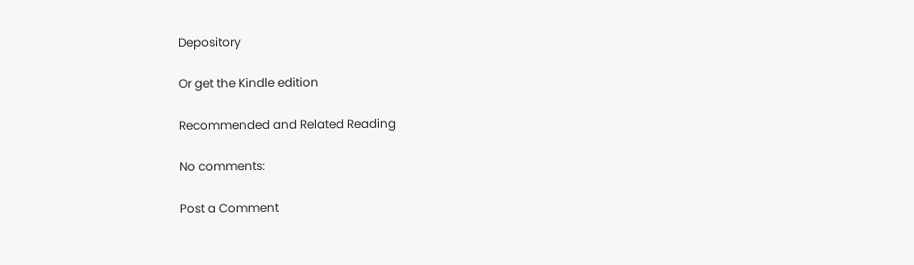Depository

Or get the Kindle edition

Recommended and Related Reading

No comments:

Post a Comment